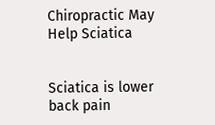Chiropractic May Help Sciatica


Sciatica is lower back pain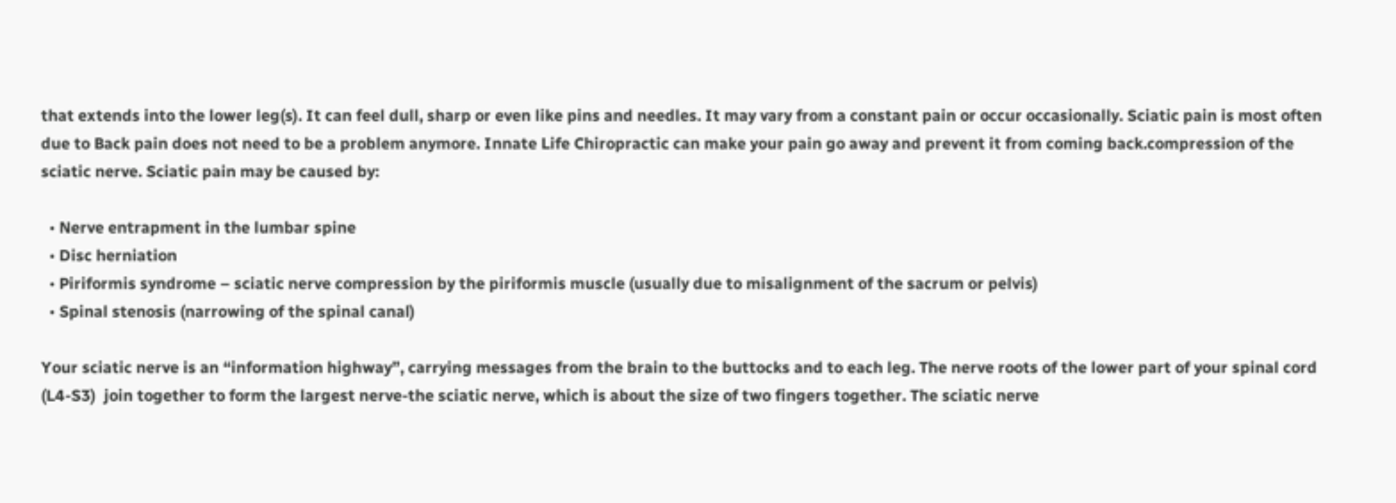that extends into the lower leg(s). It can feel dull, sharp or even like pins and needles. It may vary from a constant pain or occur occasionally. Sciatic pain is most often due to Back pain does not need to be a problem anymore. Innate Life Chiropractic can make your pain go away and prevent it from coming back.compression of the sciatic nerve. Sciatic pain may be caused by:

  • Nerve entrapment in the lumbar spine
  • Disc herniation
  • Piriformis syndrome – sciatic nerve compression by the piriformis muscle (usually due to misalignment of the sacrum or pelvis)
  • Spinal stenosis (narrowing of the spinal canal)

Your sciatic nerve is an “information highway”, carrying messages from the brain to the buttocks and to each leg. The nerve roots of the lower part of your spinal cord (L4-S3)  join together to form the largest nerve-the sciatic nerve, which is about the size of two fingers together. The sciatic nerve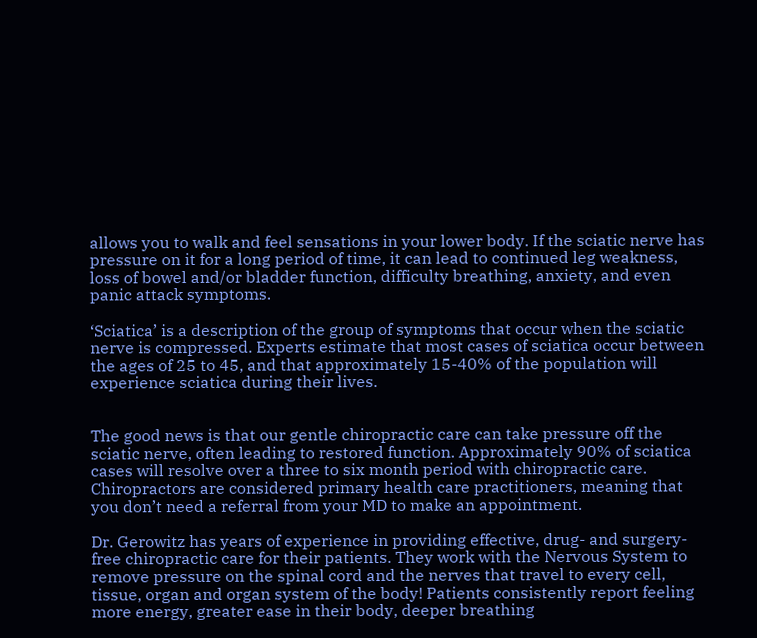allows you to walk and feel sensations in your lower body. If the sciatic nerve has pressure on it for a long period of time, it can lead to continued leg weakness, loss of bowel and/or bladder function, difficulty breathing, anxiety, and even panic attack symptoms.

‘Sciatica’ is a description of the group of symptoms that occur when the sciatic nerve is compressed. Experts estimate that most cases of sciatica occur between the ages of 25 to 45, and that approximately 15-40% of the population will experience sciatica during their lives.


The good news is that our gentle chiropractic care can take pressure off the sciatic nerve, often leading to restored function. Approximately 90% of sciatica cases will resolve over a three to six month period with chiropractic care. Chiropractors are considered primary health care practitioners, meaning that you don’t need a referral from your MD to make an appointment.

Dr. Gerowitz has years of experience in providing effective, drug- and surgery-free chiropractic care for their patients. They work with the Nervous System to remove pressure on the spinal cord and the nerves that travel to every cell, tissue, organ and organ system of the body! Patients consistently report feeling more energy, greater ease in their body, deeper breathing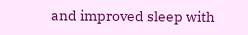and improved sleep with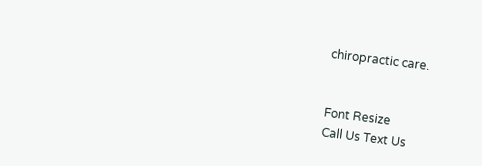chiropractic care.


Font Resize
Call Us Text Us